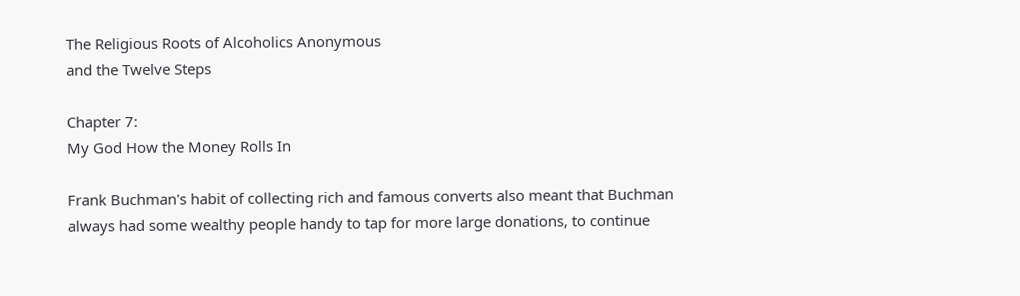The Religious Roots of Alcoholics Anonymous
and the Twelve Steps

Chapter 7:
My God How the Money Rolls In

Frank Buchman's habit of collecting rich and famous converts also meant that Buchman always had some wealthy people handy to tap for more large donations, to continue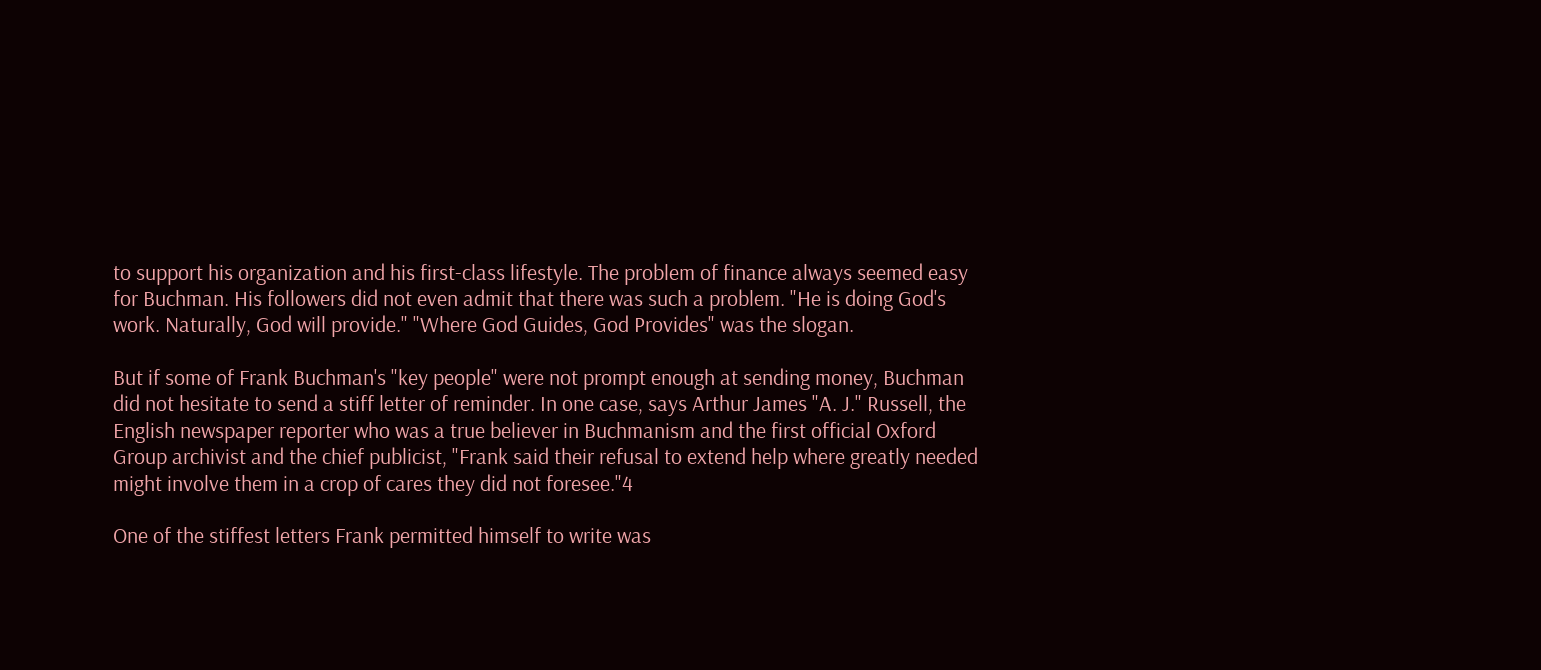to support his organization and his first-class lifestyle. The problem of finance always seemed easy for Buchman. His followers did not even admit that there was such a problem. "He is doing God's work. Naturally, God will provide." "Where God Guides, God Provides" was the slogan.

But if some of Frank Buchman's "key people" were not prompt enough at sending money, Buchman did not hesitate to send a stiff letter of reminder. In one case, says Arthur James "A. J." Russell, the English newspaper reporter who was a true believer in Buchmanism and the first official Oxford Group archivist and the chief publicist, "Frank said their refusal to extend help where greatly needed might involve them in a crop of cares they did not foresee."4

One of the stiffest letters Frank permitted himself to write was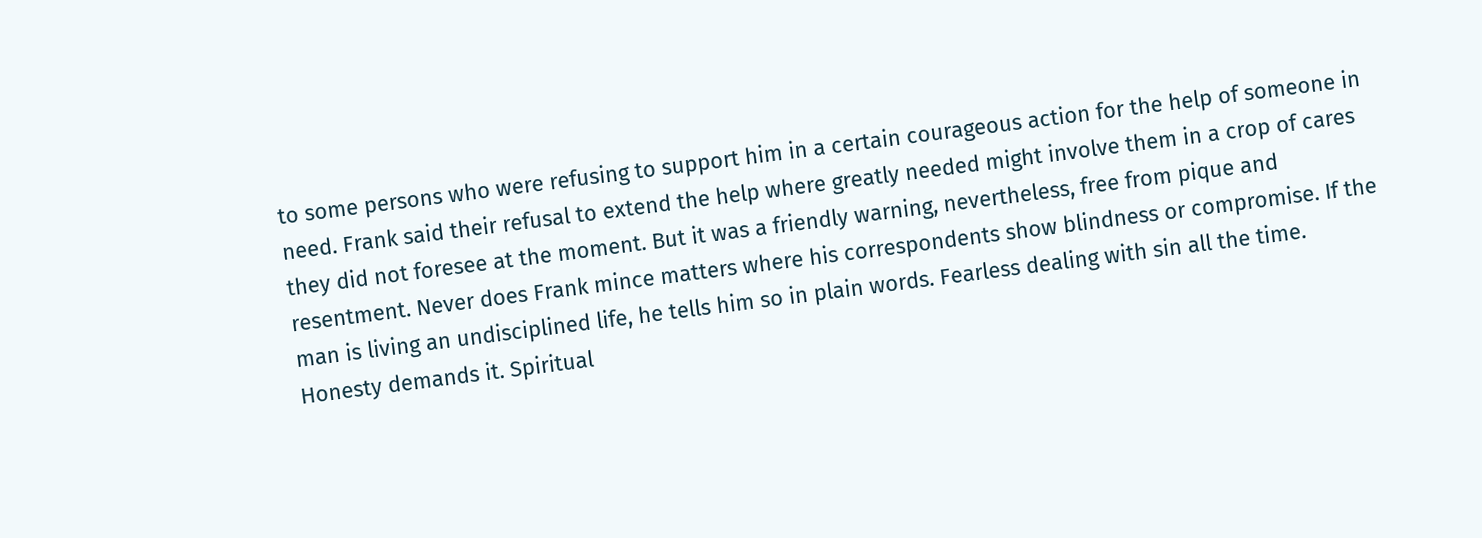to some persons who were refusing to support him in a certain courageous action for the help of someone in need. Frank said their refusal to extend the help where greatly needed might involve them in a crop of cares they did not foresee at the moment. But it was a friendly warning, nevertheless, free from pique and resentment. Never does Frank mince matters where his correspondents show blindness or compromise. If the man is living an undisciplined life, he tells him so in plain words. Fearless dealing with sin all the time. Honesty demands it. Spiritual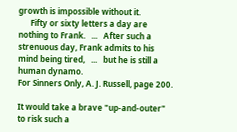growth is impossible without it.
      Fifty or sixty letters a day are nothing to Frank.   ...   After such a strenuous day, Frank admits to his mind being tired,   ...   but he is still a human dynamo.
For Sinners Only, A. J. Russell, page 200.

It would take a brave "up-and-outer" to risk such a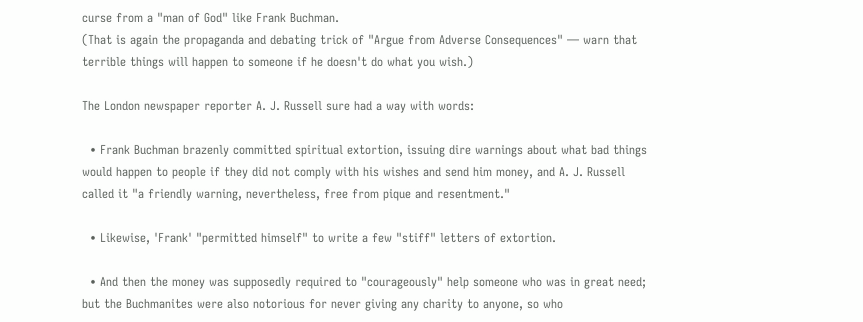curse from a "man of God" like Frank Buchman.
(That is again the propaganda and debating trick of "Argue from Adverse Consequences" — warn that terrible things will happen to someone if he doesn't do what you wish.)

The London newspaper reporter A. J. Russell sure had a way with words:

  • Frank Buchman brazenly committed spiritual extortion, issuing dire warnings about what bad things would happen to people if they did not comply with his wishes and send him money, and A. J. Russell called it "a friendly warning, nevertheless, free from pique and resentment."

  • Likewise, 'Frank' "permitted himself" to write a few "stiff" letters of extortion.

  • And then the money was supposedly required to "courageously" help someone who was in great need; but the Buchmanites were also notorious for never giving any charity to anyone, so who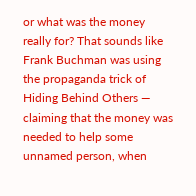or what was the money really for? That sounds like Frank Buchman was using the propaganda trick of Hiding Behind Others — claiming that the money was needed to help some unnamed person, when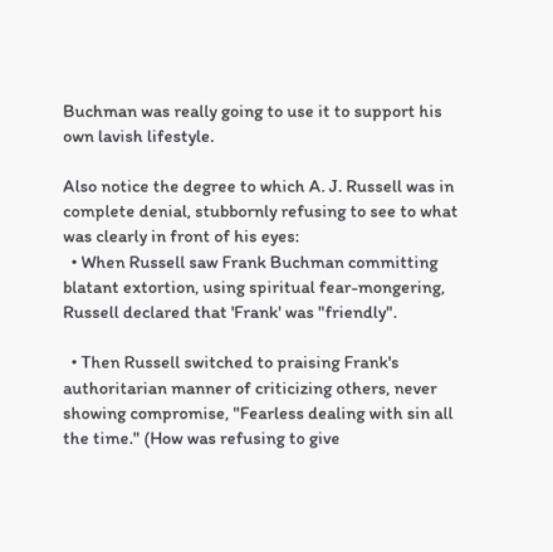Buchman was really going to use it to support his own lavish lifestyle.

Also notice the degree to which A. J. Russell was in complete denial, stubbornly refusing to see to what was clearly in front of his eyes:
  • When Russell saw Frank Buchman committing blatant extortion, using spiritual fear-mongering, Russell declared that 'Frank' was "friendly".

  • Then Russell switched to praising Frank's authoritarian manner of criticizing others, never showing compromise, "Fearless dealing with sin all the time." (How was refusing to give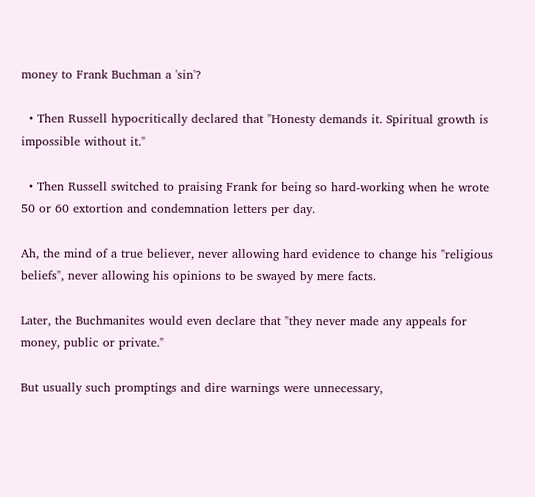money to Frank Buchman a 'sin'?

  • Then Russell hypocritically declared that "Honesty demands it. Spiritual growth is impossible without it."

  • Then Russell switched to praising Frank for being so hard-working when he wrote 50 or 60 extortion and condemnation letters per day.

Ah, the mind of a true believer, never allowing hard evidence to change his "religious beliefs", never allowing his opinions to be swayed by mere facts.

Later, the Buchmanites would even declare that "they never made any appeals for money, public or private."

But usually such promptings and dire warnings were unnecessary,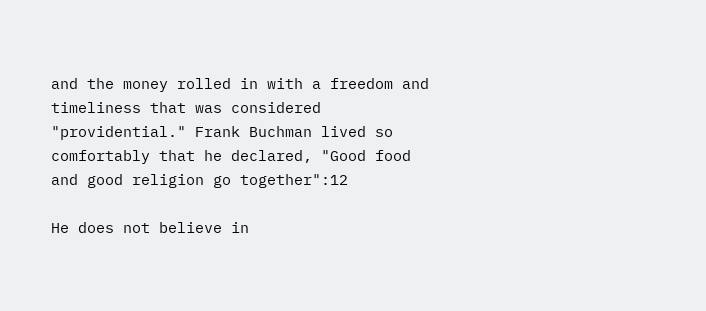and the money rolled in with a freedom and timeliness that was considered "providential." Frank Buchman lived so comfortably that he declared, "Good food and good religion go together":12

He does not believe in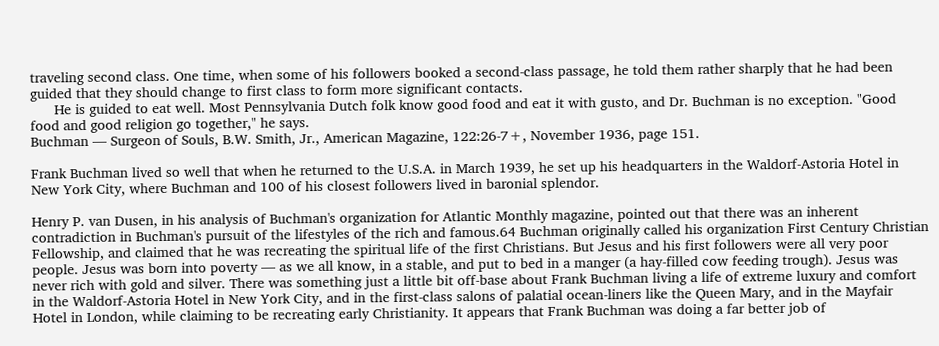traveling second class. One time, when some of his followers booked a second-class passage, he told them rather sharply that he had been guided that they should change to first class to form more significant contacts.
      He is guided to eat well. Most Pennsylvania Dutch folk know good food and eat it with gusto, and Dr. Buchman is no exception. "Good food and good religion go together," he says.
Buchman — Surgeon of Souls, B.W. Smith, Jr., American Magazine, 122:26-7+, November 1936, page 151.

Frank Buchman lived so well that when he returned to the U.S.A. in March 1939, he set up his headquarters in the Waldorf-Astoria Hotel in New York City, where Buchman and 100 of his closest followers lived in baronial splendor.

Henry P. van Dusen, in his analysis of Buchman's organization for Atlantic Monthly magazine, pointed out that there was an inherent contradiction in Buchman's pursuit of the lifestyles of the rich and famous.64 Buchman originally called his organization First Century Christian Fellowship, and claimed that he was recreating the spiritual life of the first Christians. But Jesus and his first followers were all very poor people. Jesus was born into poverty — as we all know, in a stable, and put to bed in a manger (a hay-filled cow feeding trough). Jesus was never rich with gold and silver. There was something just a little bit off-base about Frank Buchman living a life of extreme luxury and comfort in the Waldorf-Astoria Hotel in New York City, and in the first-class salons of palatial ocean-liners like the Queen Mary, and in the Mayfair Hotel in London, while claiming to be recreating early Christianity. It appears that Frank Buchman was doing a far better job of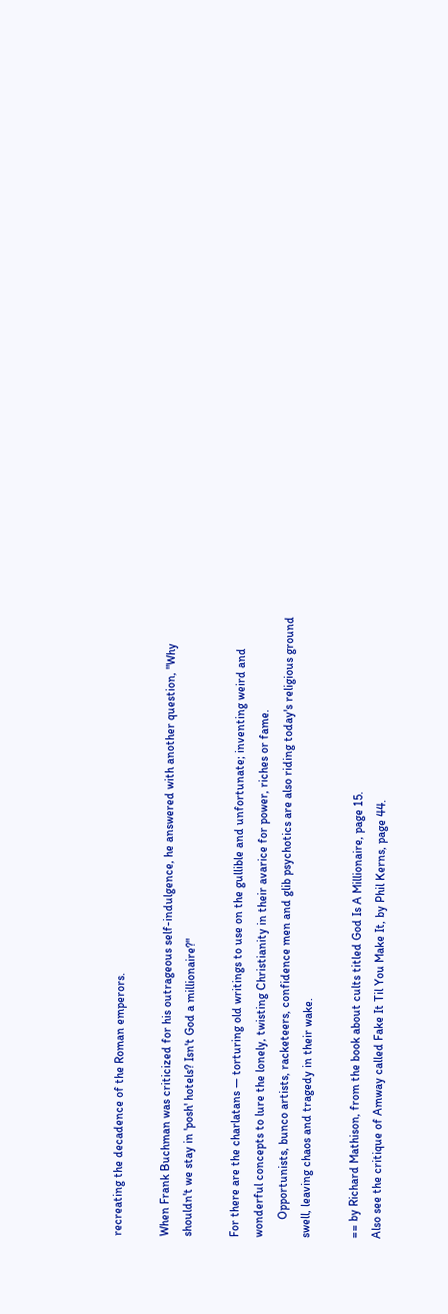recreating the decadence of the Roman emperors.

When Frank Buchman was criticized for his outrageous self-indulgence, he answered with another question, "Why shouldn't we stay in 'posh' hotels? Isn't God a millionaire?"

For there are the charlatans — torturing old writings to use on the gullible and unfortunate; inventing weird and wonderful concepts to lure the lonely, twisting Christianity in their avarice for power, riches or fame.
      Opportunists, bunco artists, racketeers, confidence men and glib psychotics are also riding today's religious ground swell, leaving chaos and tragedy in their wake.

== by Richard Mathison, from the book about cults titled God Is A Millionaire, page 15.
Also see the critique of Amway called Fake It Til You Make It, by Phil Kerns, page 44.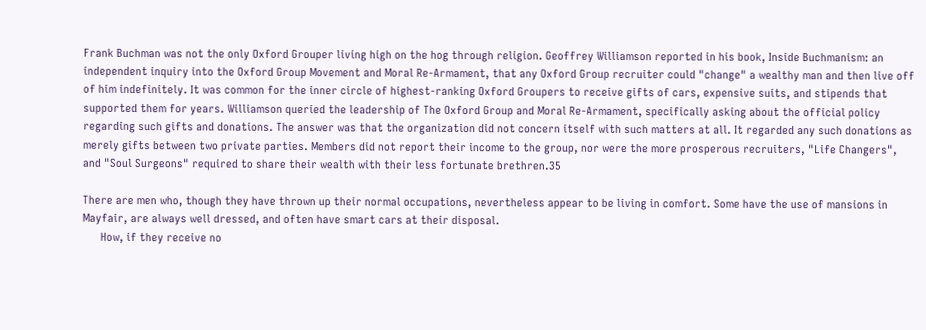Frank Buchman was not the only Oxford Grouper living high on the hog through religion. Geoffrey Williamson reported in his book, Inside Buchmanism: an independent inquiry into the Oxford Group Movement and Moral Re-Armament, that any Oxford Group recruiter could "change" a wealthy man and then live off of him indefinitely. It was common for the inner circle of highest-ranking Oxford Groupers to receive gifts of cars, expensive suits, and stipends that supported them for years. Williamson queried the leadership of The Oxford Group and Moral Re-Armament, specifically asking about the official policy regarding such gifts and donations. The answer was that the organization did not concern itself with such matters at all. It regarded any such donations as merely gifts between two private parties. Members did not report their income to the group, nor were the more prosperous recruiters, "Life Changers", and "Soul Surgeons" required to share their wealth with their less fortunate brethren.35

There are men who, though they have thrown up their normal occupations, nevertheless appear to be living in comfort. Some have the use of mansions in Mayfair, are always well dressed, and often have smart cars at their disposal.
      How, if they receive no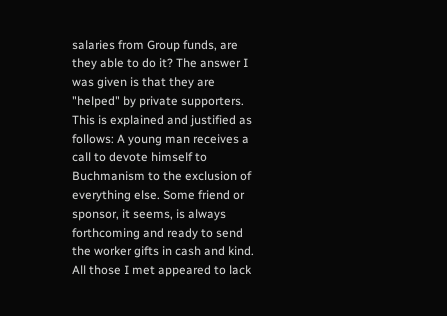salaries from Group funds, are they able to do it? The answer I was given is that they are "helped" by private supporters. This is explained and justified as follows: A young man receives a call to devote himself to Buchmanism to the exclusion of everything else. Some friend or sponsor, it seems, is always forthcoming and ready to send the worker gifts in cash and kind. All those I met appeared to lack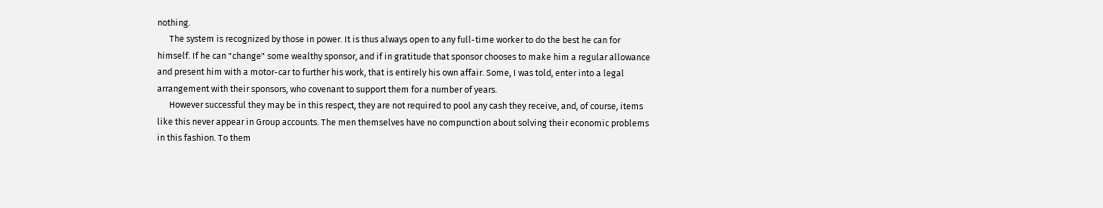nothing.
      The system is recognized by those in power. It is thus always open to any full-time worker to do the best he can for himself. If he can "change" some wealthy sponsor, and if in gratitude that sponsor chooses to make him a regular allowance and present him with a motor-car to further his work, that is entirely his own affair. Some, I was told, enter into a legal arrangement with their sponsors, who covenant to support them for a number of years.
      However successful they may be in this respect, they are not required to pool any cash they receive, and, of course, items like this never appear in Group accounts. The men themselves have no compunction about solving their economic problems in this fashion. To them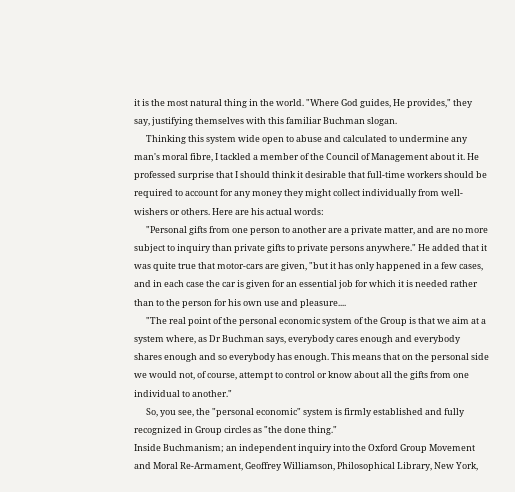it is the most natural thing in the world. "Where God guides, He provides," they say, justifying themselves with this familiar Buchman slogan.
      Thinking this system wide open to abuse and calculated to undermine any man's moral fibre, I tackled a member of the Council of Management about it. He professed surprise that I should think it desirable that full-time workers should be required to account for any money they might collect individually from well-wishers or others. Here are his actual words:
      "Personal gifts from one person to another are a private matter, and are no more subject to inquiry than private gifts to private persons anywhere." He added that it was quite true that motor-cars are given, "but it has only happened in a few cases, and in each case the car is given for an essential job for which it is needed rather than to the person for his own use and pleasure....
      "The real point of the personal economic system of the Group is that we aim at a system where, as Dr Buchman says, everybody cares enough and everybody shares enough and so everybody has enough. This means that on the personal side we would not, of course, attempt to control or know about all the gifts from one individual to another."
      So, you see, the "personal economic" system is firmly established and fully recognized in Group circles as "the done thing."
Inside Buchmanism; an independent inquiry into the Oxford Group Movement and Moral Re-Armament, Geoffrey Williamson, Philosophical Library, New York,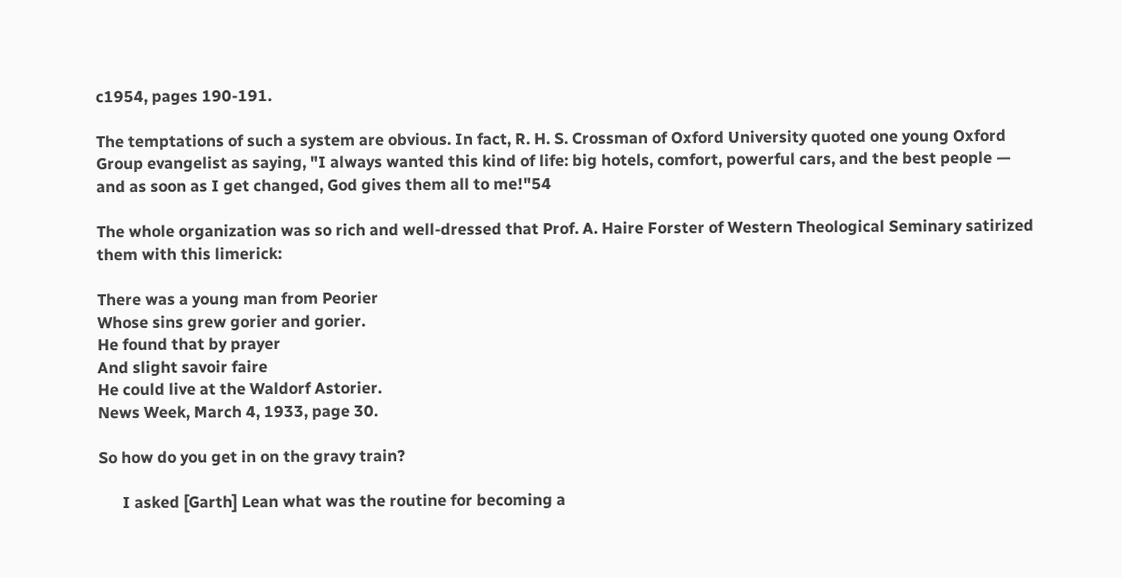c1954, pages 190-191.

The temptations of such a system are obvious. In fact, R. H. S. Crossman of Oxford University quoted one young Oxford Group evangelist as saying, "I always wanted this kind of life: big hotels, comfort, powerful cars, and the best people — and as soon as I get changed, God gives them all to me!"54

The whole organization was so rich and well-dressed that Prof. A. Haire Forster of Western Theological Seminary satirized them with this limerick:

There was a young man from Peorier
Whose sins grew gorier and gorier.
He found that by prayer
And slight savoir faire
He could live at the Waldorf Astorier.
News Week, March 4, 1933, page 30.

So how do you get in on the gravy train?

      I asked [Garth] Lean what was the routine for becoming a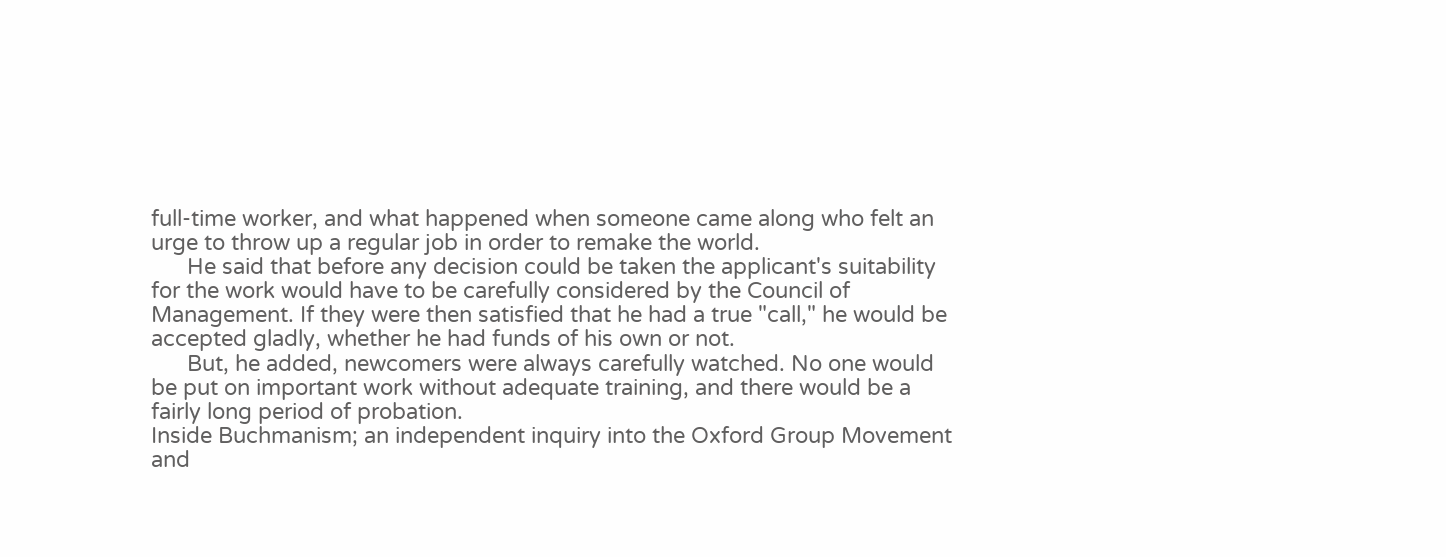full-time worker, and what happened when someone came along who felt an urge to throw up a regular job in order to remake the world.
      He said that before any decision could be taken the applicant's suitability for the work would have to be carefully considered by the Council of Management. If they were then satisfied that he had a true "call," he would be accepted gladly, whether he had funds of his own or not.
      But, he added, newcomers were always carefully watched. No one would be put on important work without adequate training, and there would be a fairly long period of probation.
Inside Buchmanism; an independent inquiry into the Oxford Group Movement and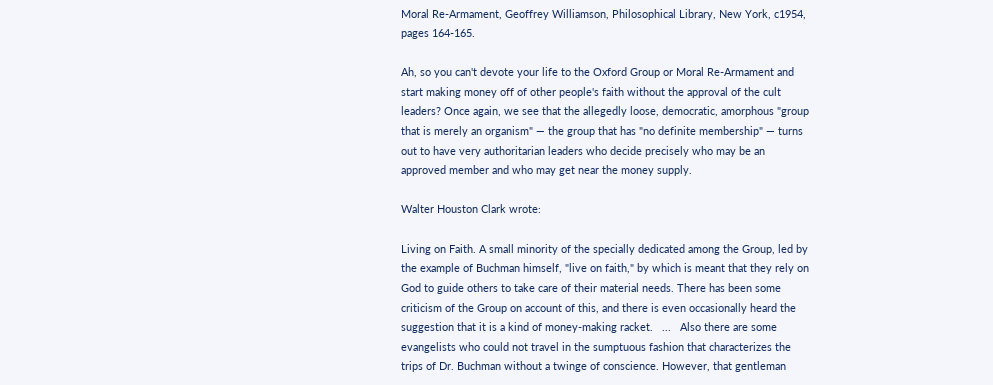Moral Re-Armament, Geoffrey Williamson, Philosophical Library, New York, c1954, pages 164-165.

Ah, so you can't devote your life to the Oxford Group or Moral Re-Armament and start making money off of other people's faith without the approval of the cult leaders? Once again, we see that the allegedly loose, democratic, amorphous "group that is merely an organism" — the group that has "no definite membership" — turns out to have very authoritarian leaders who decide precisely who may be an approved member and who may get near the money supply.

Walter Houston Clark wrote:

Living on Faith. A small minority of the specially dedicated among the Group, led by the example of Buchman himself, "live on faith," by which is meant that they rely on God to guide others to take care of their material needs. There has been some criticism of the Group on account of this, and there is even occasionally heard the suggestion that it is a kind of money-making racket.   ...   Also there are some evangelists who could not travel in the sumptuous fashion that characterizes the trips of Dr. Buchman without a twinge of conscience. However, that gentleman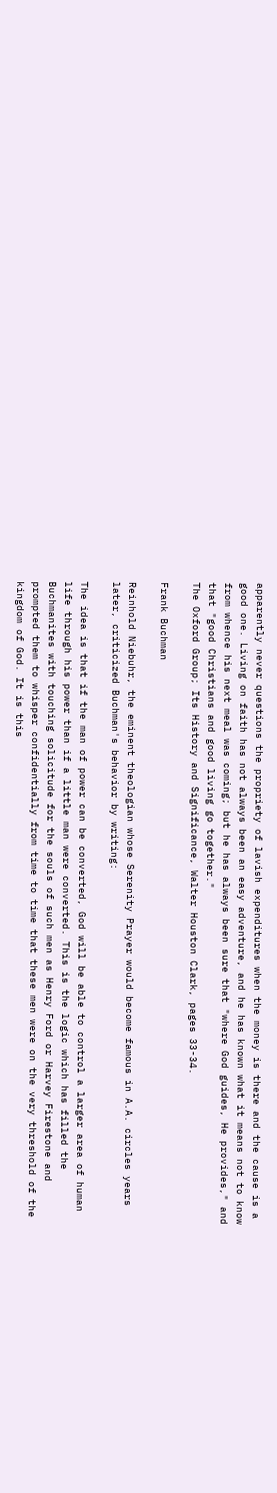apparently never questions the propriety of lavish expenditures when the money is there and the cause is a good one. Living on faith has not always been an easy adventure, and he has known what it means not to know from whence his next meal was coming; but he has always been sure that "where God guides, He provides," and that "good Christians and good living go together."
The Oxford Group; Its History and Significance, Walter Houston Clark, pages 33-34.

Frank Buchman

Reinhold Niebuhr, the eminent theologian whose Serenity Prayer would become famous in A.A. circles years later, criticized Buchman's behavior by writing:

The idea is that if the man of power can be converted, God will be able to control a larger area of human life through his power than if a little man were converted. This is the logic which has filled the Buchmanites with touching solicitude for the souls of such men as Henry Ford or Harvey Firestone and prompted them to whisper confidentially from time to time that these men were on the very threshold of the kingdom of God. It is this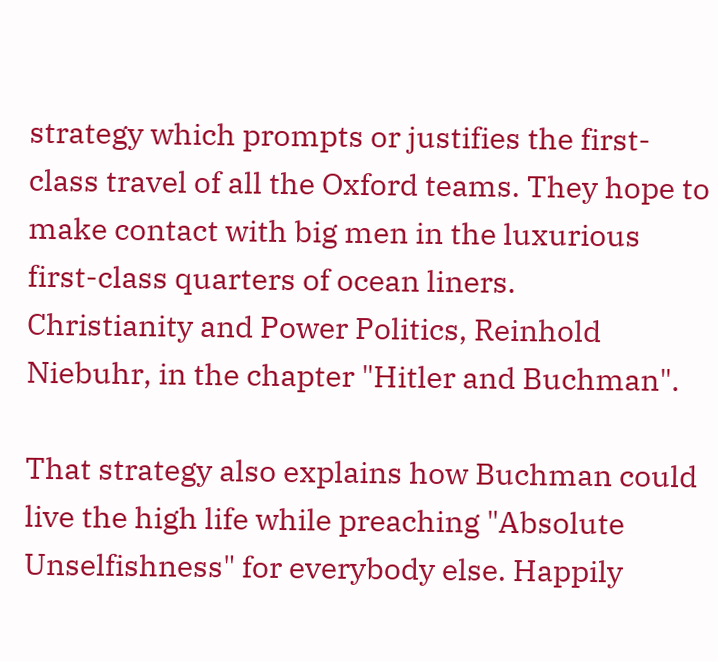strategy which prompts or justifies the first-class travel of all the Oxford teams. They hope to make contact with big men in the luxurious first-class quarters of ocean liners.
Christianity and Power Politics, Reinhold Niebuhr, in the chapter "Hitler and Buchman".

That strategy also explains how Buchman could live the high life while preaching "Absolute Unselfishness" for everybody else. Happily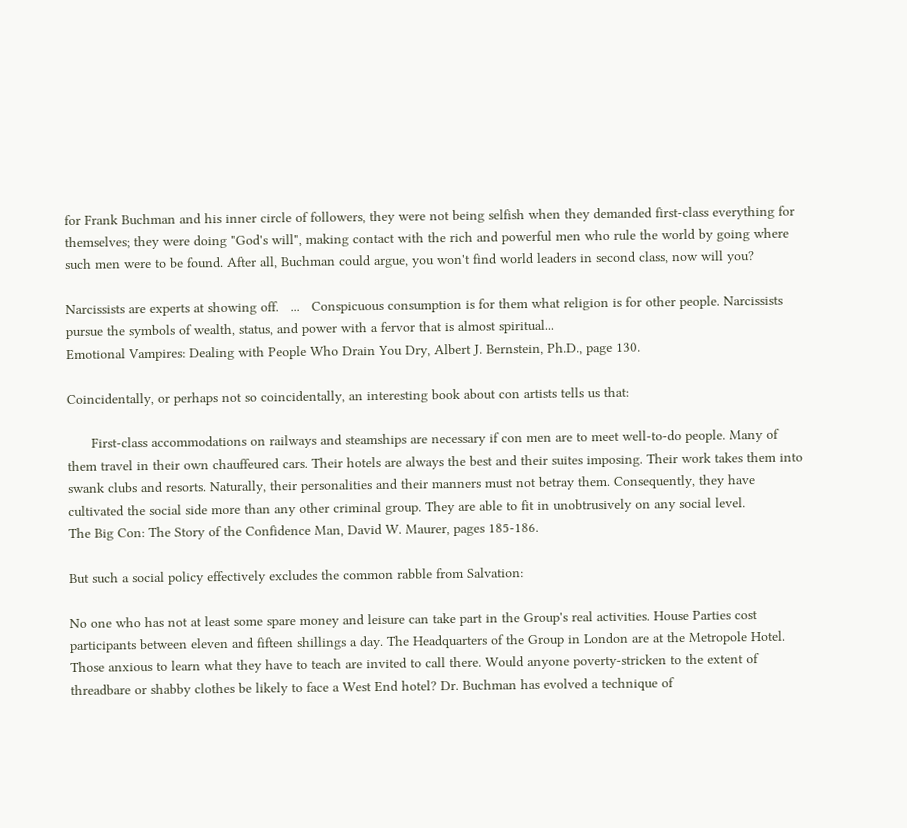for Frank Buchman and his inner circle of followers, they were not being selfish when they demanded first-class everything for themselves; they were doing "God's will", making contact with the rich and powerful men who rule the world by going where such men were to be found. After all, Buchman could argue, you won't find world leaders in second class, now will you?

Narcissists are experts at showing off.   ...   Conspicuous consumption is for them what religion is for other people. Narcissists pursue the symbols of wealth, status, and power with a fervor that is almost spiritual...
Emotional Vampires: Dealing with People Who Drain You Dry, Albert J. Bernstein, Ph.D., page 130.

Coincidentally, or perhaps not so coincidentally, an interesting book about con artists tells us that:

      First-class accommodations on railways and steamships are necessary if con men are to meet well-to-do people. Many of them travel in their own chauffeured cars. Their hotels are always the best and their suites imposing. Their work takes them into swank clubs and resorts. Naturally, their personalities and their manners must not betray them. Consequently, they have cultivated the social side more than any other criminal group. They are able to fit in unobtrusively on any social level.
The Big Con: The Story of the Confidence Man, David W. Maurer, pages 185-186.

But such a social policy effectively excludes the common rabble from Salvation:

No one who has not at least some spare money and leisure can take part in the Group's real activities. House Parties cost participants between eleven and fifteen shillings a day. The Headquarters of the Group in London are at the Metropole Hotel. Those anxious to learn what they have to teach are invited to call there. Would anyone poverty-stricken to the extent of threadbare or shabby clothes be likely to face a West End hotel? Dr. Buchman has evolved a technique of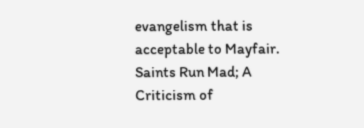evangelism that is acceptable to Mayfair.
Saints Run Mad; A Criticism of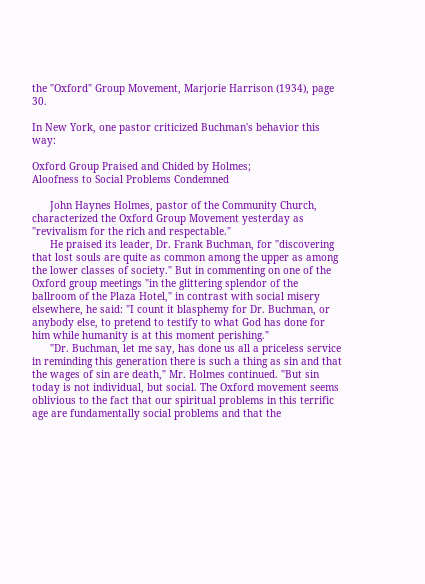the "Oxford" Group Movement, Marjorie Harrison (1934), page 30.

In New York, one pastor criticized Buchman's behavior this way:

Oxford Group Praised and Chided by Holmes;
Aloofness to Social Problems Condemned

      John Haynes Holmes, pastor of the Community Church, characterized the Oxford Group Movement yesterday as "revivalism for the rich and respectable."
      He praised its leader, Dr. Frank Buchman, for "discovering that lost souls are quite as common among the upper as among the lower classes of society." But in commenting on one of the Oxford group meetings "in the glittering splendor of the ballroom of the Plaza Hotel," in contrast with social misery elsewhere, he said: "I count it blasphemy for Dr. Buchman, or anybody else, to pretend to testify to what God has done for him while humanity is at this moment perishing."
      "Dr. Buchman, let me say, has done us all a priceless service in reminding this generation there is such a thing as sin and that the wages of sin are death," Mr. Holmes continued. "But sin today is not individual, but social. The Oxford movement seems oblivious to the fact that our spiritual problems in this terrific age are fundamentally social problems and that the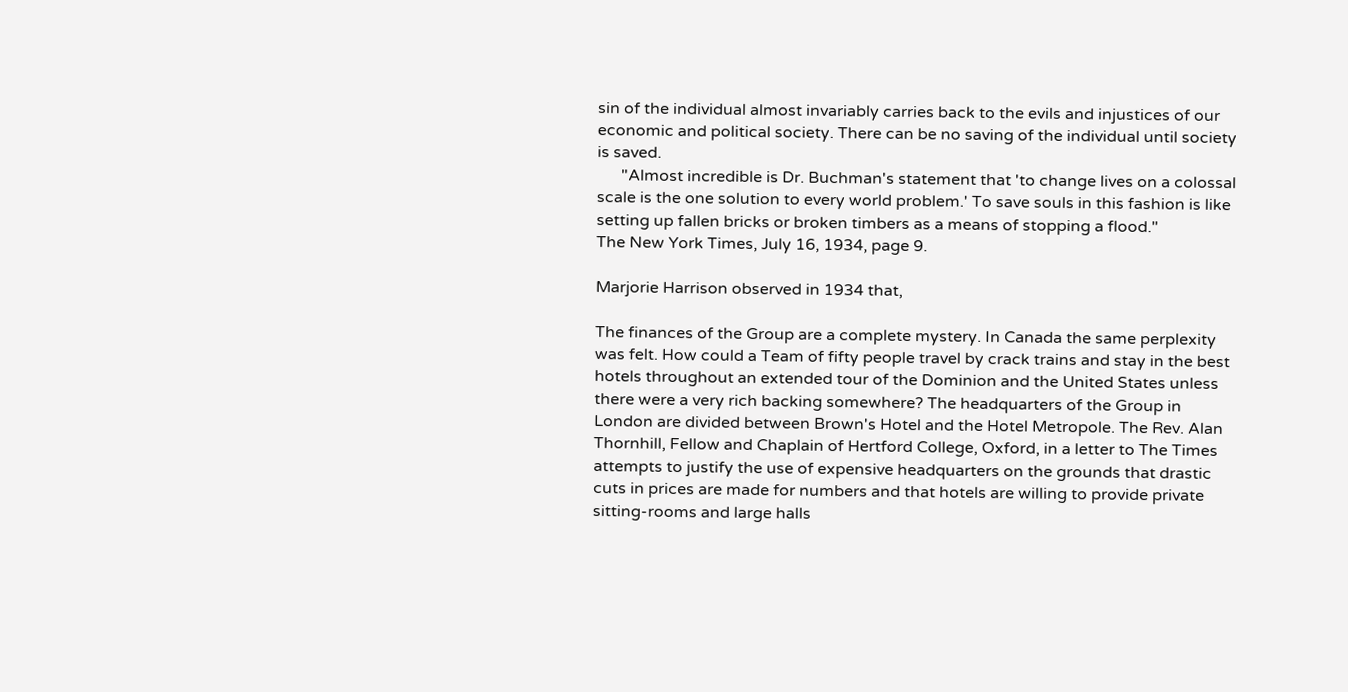sin of the individual almost invariably carries back to the evils and injustices of our economic and political society. There can be no saving of the individual until society is saved.
      "Almost incredible is Dr. Buchman's statement that 'to change lives on a colossal scale is the one solution to every world problem.' To save souls in this fashion is like setting up fallen bricks or broken timbers as a means of stopping a flood."
The New York Times, July 16, 1934, page 9.

Marjorie Harrison observed in 1934 that,

The finances of the Group are a complete mystery. In Canada the same perplexity was felt. How could a Team of fifty people travel by crack trains and stay in the best hotels throughout an extended tour of the Dominion and the United States unless there were a very rich backing somewhere? The headquarters of the Group in London are divided between Brown's Hotel and the Hotel Metropole. The Rev. Alan Thornhill, Fellow and Chaplain of Hertford College, Oxford, in a letter to The Times attempts to justify the use of expensive headquarters on the grounds that drastic cuts in prices are made for numbers and that hotels are willing to provide private sitting-rooms and large halls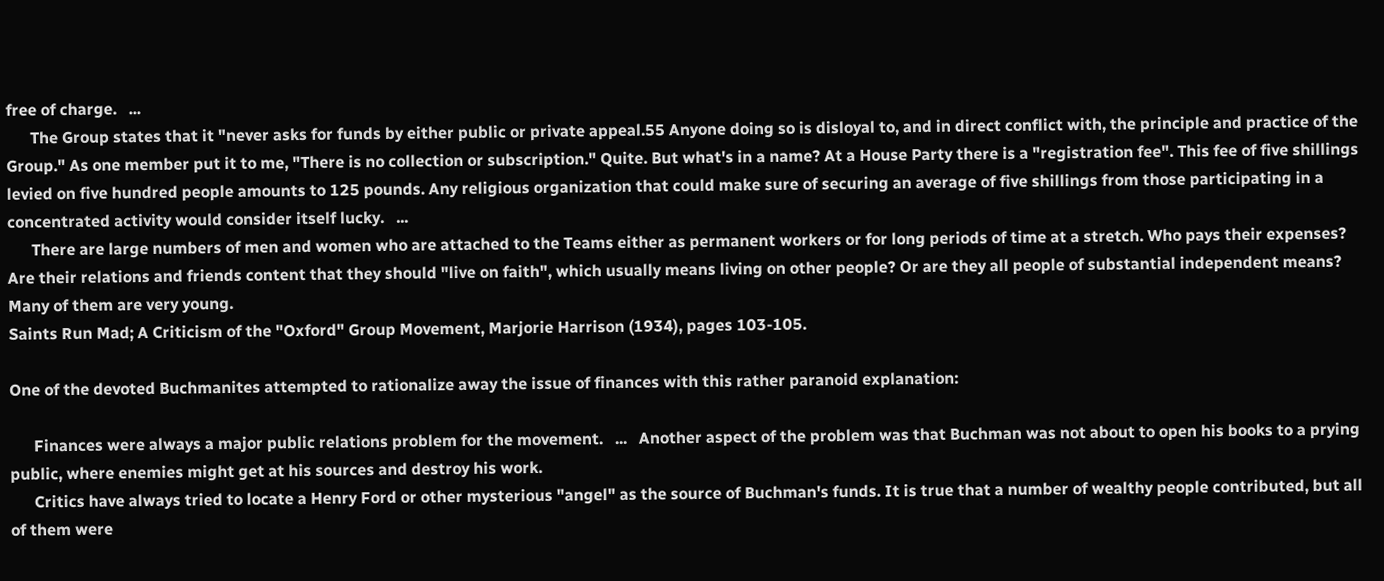free of charge.   ...
      The Group states that it "never asks for funds by either public or private appeal.55 Anyone doing so is disloyal to, and in direct conflict with, the principle and practice of the Group." As one member put it to me, "There is no collection or subscription." Quite. But what's in a name? At a House Party there is a "registration fee". This fee of five shillings levied on five hundred people amounts to 125 pounds. Any religious organization that could make sure of securing an average of five shillings from those participating in a concentrated activity would consider itself lucky.   ...
      There are large numbers of men and women who are attached to the Teams either as permanent workers or for long periods of time at a stretch. Who pays their expenses? Are their relations and friends content that they should "live on faith", which usually means living on other people? Or are they all people of substantial independent means? Many of them are very young.
Saints Run Mad; A Criticism of the "Oxford" Group Movement, Marjorie Harrison (1934), pages 103-105.

One of the devoted Buchmanites attempted to rationalize away the issue of finances with this rather paranoid explanation:

      Finances were always a major public relations problem for the movement.   ...   Another aspect of the problem was that Buchman was not about to open his books to a prying public, where enemies might get at his sources and destroy his work.
      Critics have always tried to locate a Henry Ford or other mysterious "angel" as the source of Buchman's funds. It is true that a number of wealthy people contributed, but all of them were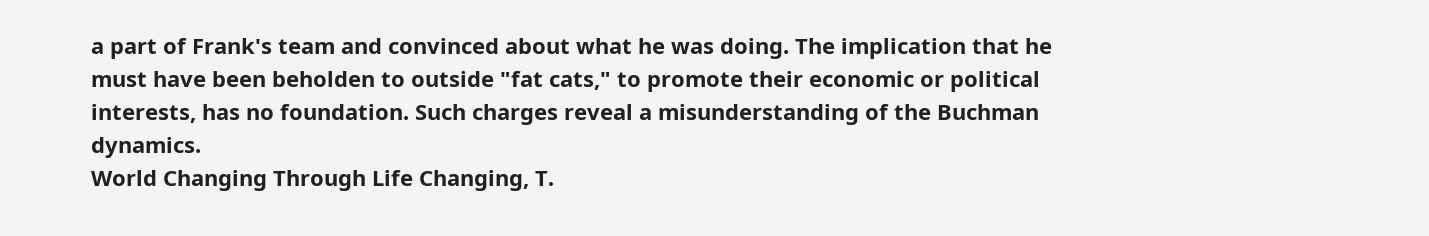a part of Frank's team and convinced about what he was doing. The implication that he must have been beholden to outside "fat cats," to promote their economic or political interests, has no foundation. Such charges reveal a misunderstanding of the Buchman dynamics.
World Changing Through Life Changing, T.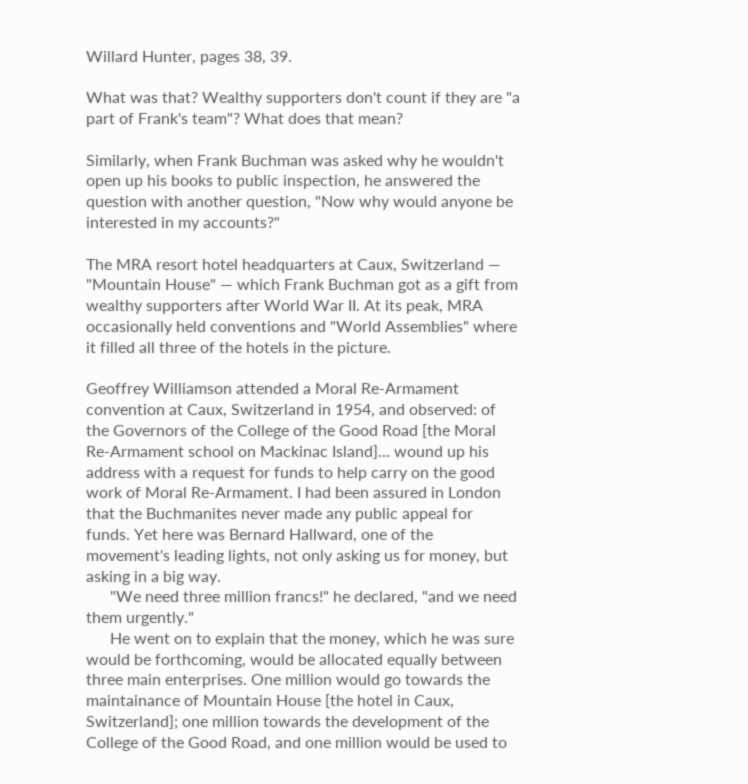Willard Hunter, pages 38, 39.

What was that? Wealthy supporters don't count if they are "a part of Frank's team"? What does that mean?

Similarly, when Frank Buchman was asked why he wouldn't open up his books to public inspection, he answered the question with another question, "Now why would anyone be interested in my accounts?"

The MRA resort hotel headquarters at Caux, Switzerland — "Mountain House" — which Frank Buchman got as a gift from wealthy supporters after World War II. At its peak, MRA occasionally held conventions and "World Assemblies" where it filled all three of the hotels in the picture.

Geoffrey Williamson attended a Moral Re-Armament convention at Caux, Switzerland in 1954, and observed: of the Governors of the College of the Good Road [the Moral Re-Armament school on Mackinac Island]... wound up his address with a request for funds to help carry on the good work of Moral Re-Armament. I had been assured in London that the Buchmanites never made any public appeal for funds. Yet here was Bernard Hallward, one of the movement's leading lights, not only asking us for money, but asking in a big way.
      "We need three million francs!" he declared, "and we need them urgently."
      He went on to explain that the money, which he was sure would be forthcoming, would be allocated equally between three main enterprises. One million would go towards the maintainance of Mountain House [the hotel in Caux, Switzerland]; one million towards the development of the College of the Good Road, and one million would be used to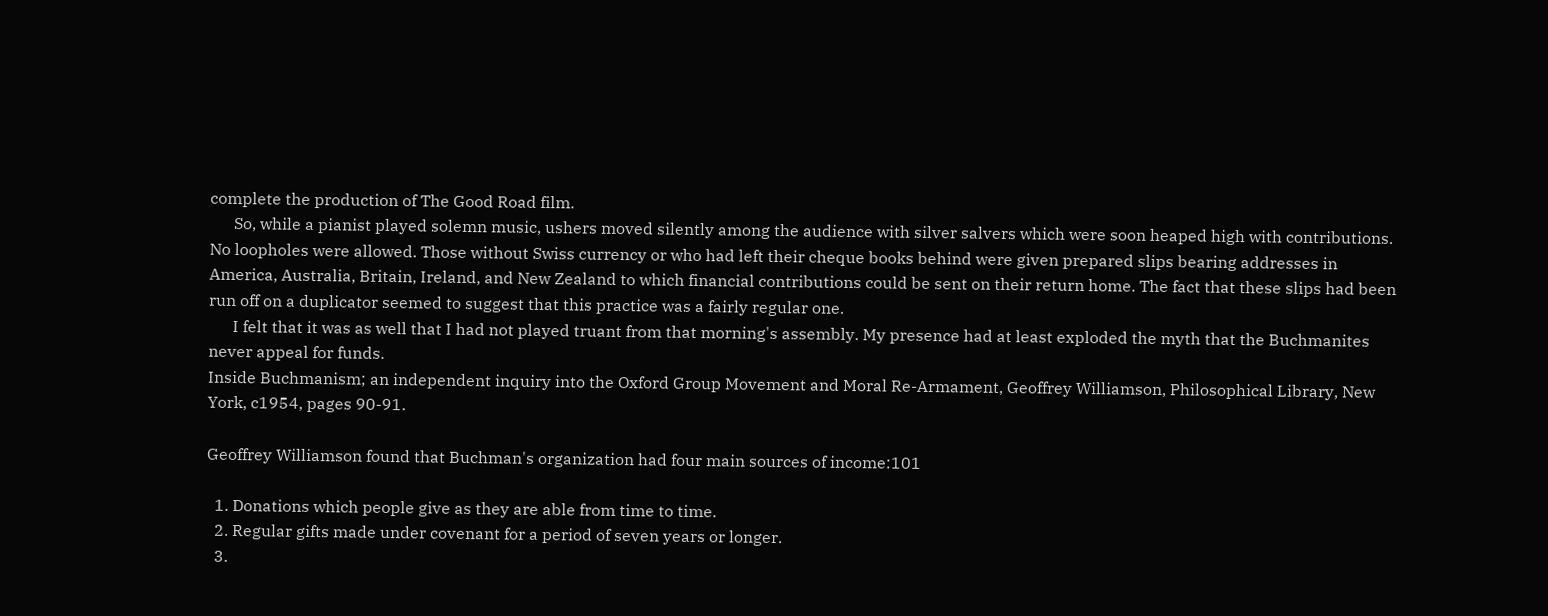complete the production of The Good Road film.
      So, while a pianist played solemn music, ushers moved silently among the audience with silver salvers which were soon heaped high with contributions. No loopholes were allowed. Those without Swiss currency or who had left their cheque books behind were given prepared slips bearing addresses in America, Australia, Britain, Ireland, and New Zealand to which financial contributions could be sent on their return home. The fact that these slips had been run off on a duplicator seemed to suggest that this practice was a fairly regular one.
      I felt that it was as well that I had not played truant from that morning's assembly. My presence had at least exploded the myth that the Buchmanites never appeal for funds.
Inside Buchmanism; an independent inquiry into the Oxford Group Movement and Moral Re-Armament, Geoffrey Williamson, Philosophical Library, New York, c1954, pages 90-91.

Geoffrey Williamson found that Buchman's organization had four main sources of income:101

  1. Donations which people give as they are able from time to time.
  2. Regular gifts made under covenant for a period of seven years or longer.
  3.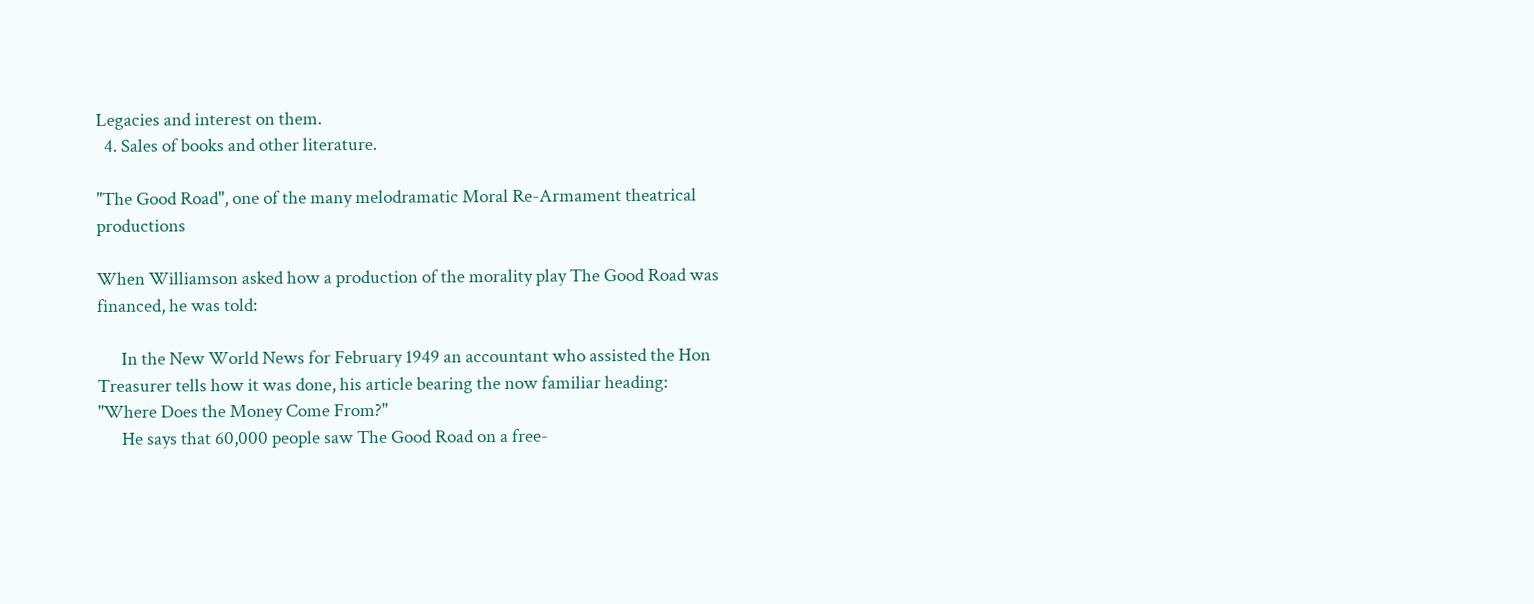Legacies and interest on them.
  4. Sales of books and other literature.

"The Good Road", one of the many melodramatic Moral Re-Armament theatrical productions

When Williamson asked how a production of the morality play The Good Road was financed, he was told:

      In the New World News for February 1949 an accountant who assisted the Hon Treasurer tells how it was done, his article bearing the now familiar heading: "Where Does the Money Come From?"
      He says that 60,000 people saw The Good Road on a free-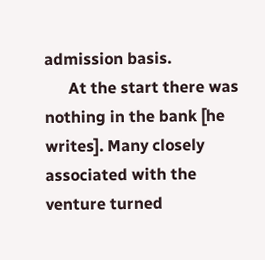admission basis.
      At the start there was nothing in the bank [he writes]. Many closely associated with the venture turned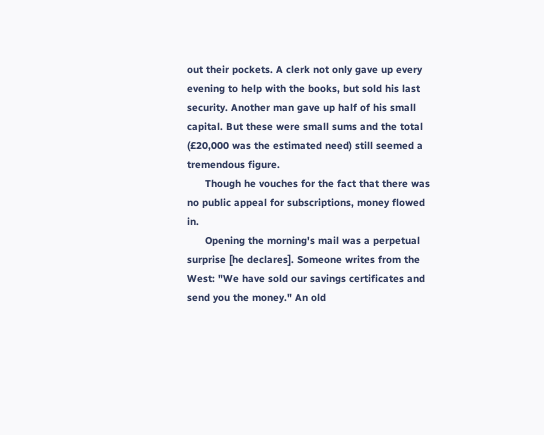out their pockets. A clerk not only gave up every evening to help with the books, but sold his last security. Another man gave up half of his small capital. But these were small sums and the total (£20,000 was the estimated need) still seemed a tremendous figure.
      Though he vouches for the fact that there was no public appeal for subscriptions, money flowed in.
      Opening the morning's mail was a perpetual surprise [he declares]. Someone writes from the West: "We have sold our savings certificates and send you the money." An old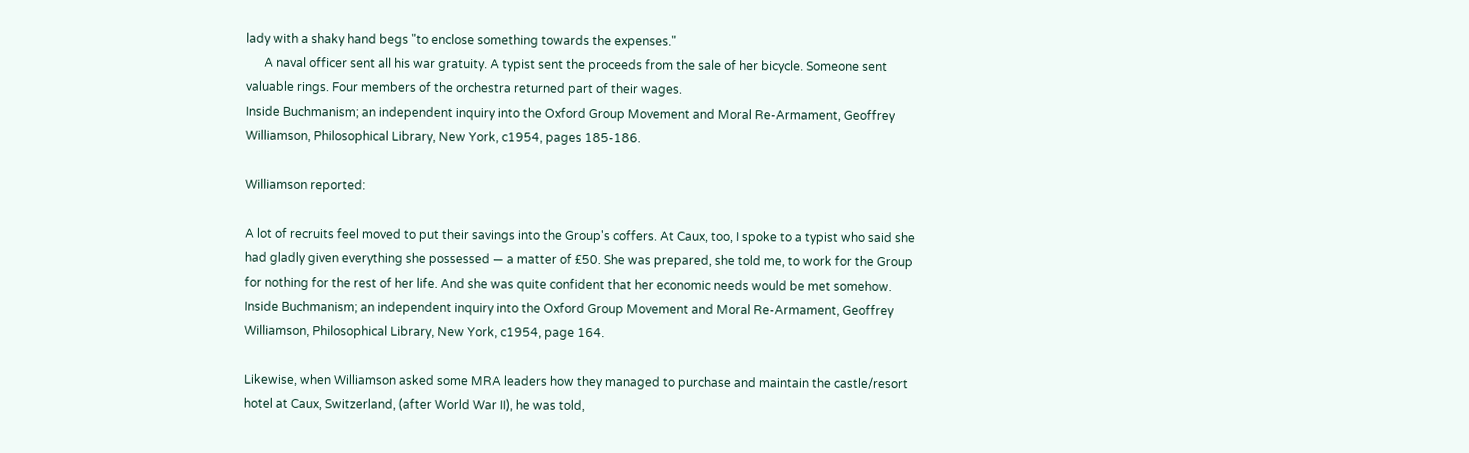lady with a shaky hand begs "to enclose something towards the expenses."
      A naval officer sent all his war gratuity. A typist sent the proceeds from the sale of her bicycle. Someone sent valuable rings. Four members of the orchestra returned part of their wages.
Inside Buchmanism; an independent inquiry into the Oxford Group Movement and Moral Re-Armament, Geoffrey Williamson, Philosophical Library, New York, c1954, pages 185-186.

Williamson reported:

A lot of recruits feel moved to put their savings into the Group's coffers. At Caux, too, I spoke to a typist who said she had gladly given everything she possessed — a matter of £50. She was prepared, she told me, to work for the Group for nothing for the rest of her life. And she was quite confident that her economic needs would be met somehow.
Inside Buchmanism; an independent inquiry into the Oxford Group Movement and Moral Re-Armament, Geoffrey Williamson, Philosophical Library, New York, c1954, page 164.

Likewise, when Williamson asked some MRA leaders how they managed to purchase and maintain the castle/resort hotel at Caux, Switzerland, (after World War II), he was told,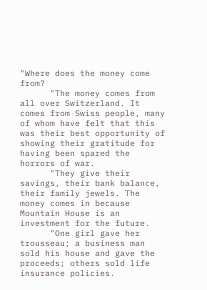"Where does the money come from?
      "The money comes from all over Switzerland. It comes from Swiss people, many of whom have felt that this was their best opportunity of showing their gratitude for having been spared the horrors of war.
      "They give their savings, their bank balance, their family jewels. The money comes in because Mountain House is an investment for the future.
      "One girl gave her trousseau; a business man sold his house and gave the proceeds; others sold life insurance policies.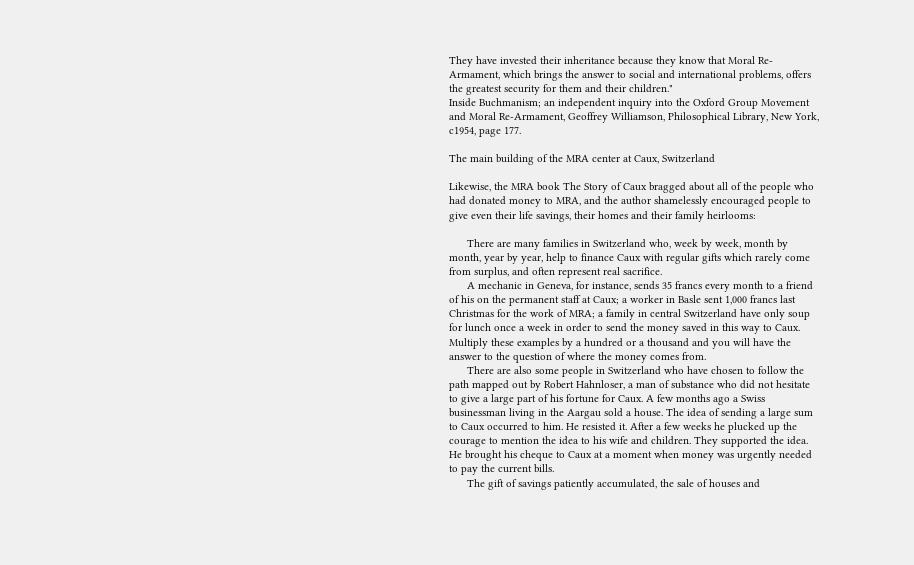They have invested their inheritance because they know that Moral Re-Armament, which brings the answer to social and international problems, offers the greatest security for them and their children."
Inside Buchmanism; an independent inquiry into the Oxford Group Movement and Moral Re-Armament, Geoffrey Williamson, Philosophical Library, New York, c1954, page 177.

The main building of the MRA center at Caux, Switzerland

Likewise, the MRA book The Story of Caux bragged about all of the people who had donated money to MRA, and the author shamelessly encouraged people to give even their life savings, their homes and their family heirlooms:

      There are many families in Switzerland who, week by week, month by month, year by year, help to finance Caux with regular gifts which rarely come from surplus, and often represent real sacrifice.
      A mechanic in Geneva, for instance, sends 35 francs every month to a friend of his on the permanent staff at Caux; a worker in Basle sent 1,000 francs last Christmas for the work of MRA; a family in central Switzerland have only soup for lunch once a week in order to send the money saved in this way to Caux. Multiply these examples by a hundred or a thousand and you will have the answer to the question of where the money comes from.
      There are also some people in Switzerland who have chosen to follow the path mapped out by Robert Hahnloser, a man of substance who did not hesitate to give a large part of his fortune for Caux. A few months ago a Swiss businessman living in the Aargau sold a house. The idea of sending a large sum to Caux occurred to him. He resisted it. After a few weeks he plucked up the courage to mention the idea to his wife and children. They supported the idea. He brought his cheque to Caux at a moment when money was urgently needed to pay the current bills.
      The gift of savings patiently accumulated, the sale of houses and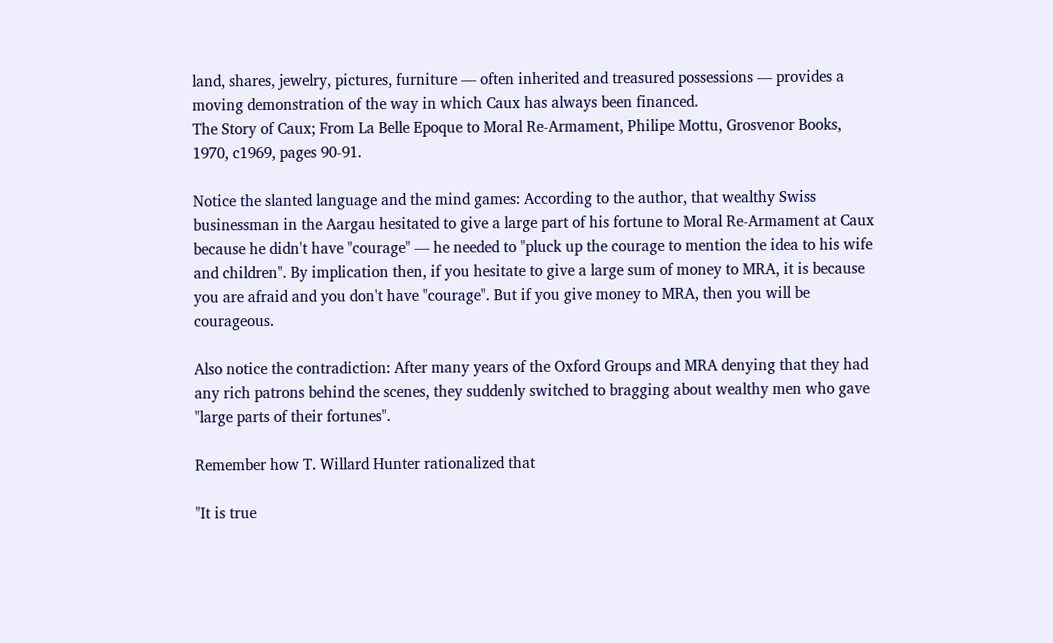land, shares, jewelry, pictures, furniture — often inherited and treasured possessions — provides a moving demonstration of the way in which Caux has always been financed.
The Story of Caux; From La Belle Epoque to Moral Re-Armament, Philipe Mottu, Grosvenor Books, 1970, c1969, pages 90-91.

Notice the slanted language and the mind games: According to the author, that wealthy Swiss businessman in the Aargau hesitated to give a large part of his fortune to Moral Re-Armament at Caux because he didn't have "courage" — he needed to "pluck up the courage to mention the idea to his wife and children". By implication then, if you hesitate to give a large sum of money to MRA, it is because you are afraid and you don't have "courage". But if you give money to MRA, then you will be courageous.

Also notice the contradiction: After many years of the Oxford Groups and MRA denying that they had any rich patrons behind the scenes, they suddenly switched to bragging about wealthy men who gave "large parts of their fortunes".

Remember how T. Willard Hunter rationalized that

"It is true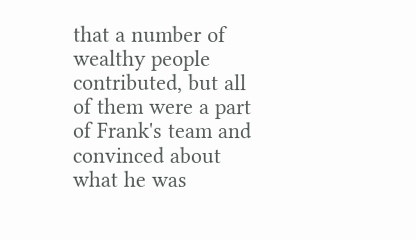that a number of wealthy people contributed, but all of them were a part of Frank's team and convinced about what he was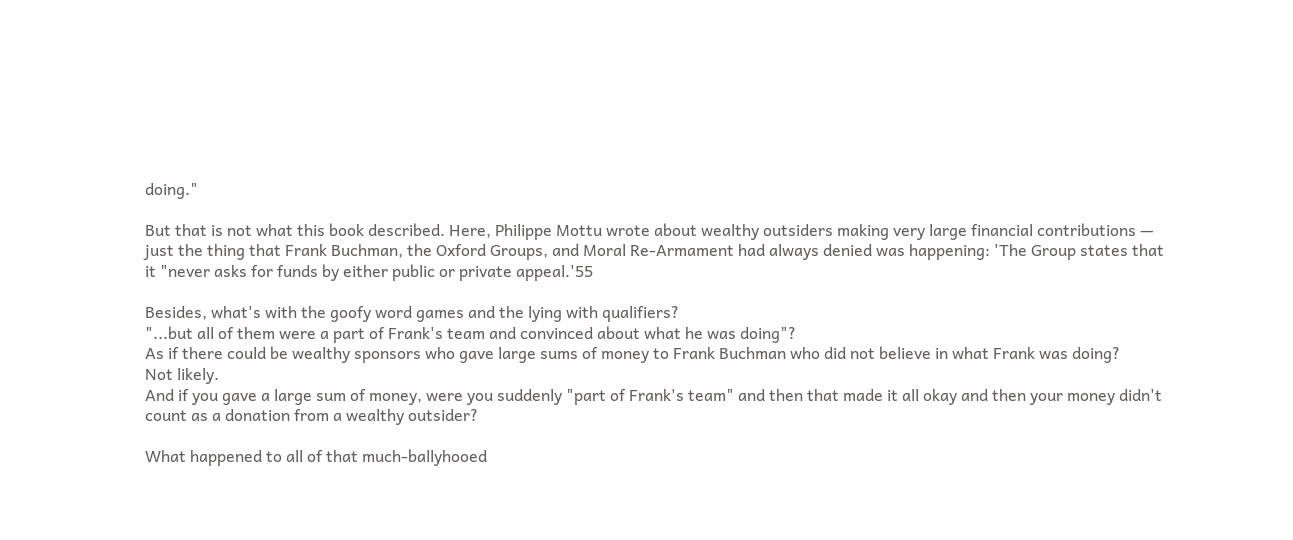doing."

But that is not what this book described. Here, Philippe Mottu wrote about wealthy outsiders making very large financial contributions — just the thing that Frank Buchman, the Oxford Groups, and Moral Re-Armament had always denied was happening: 'The Group states that it "never asks for funds by either public or private appeal.'55

Besides, what's with the goofy word games and the lying with qualifiers?
"...but all of them were a part of Frank's team and convinced about what he was doing"?
As if there could be wealthy sponsors who gave large sums of money to Frank Buchman who did not believe in what Frank was doing?
Not likely.
And if you gave a large sum of money, were you suddenly "part of Frank's team" and then that made it all okay and then your money didn't count as a donation from a wealthy outsider?

What happened to all of that much-ballyhooed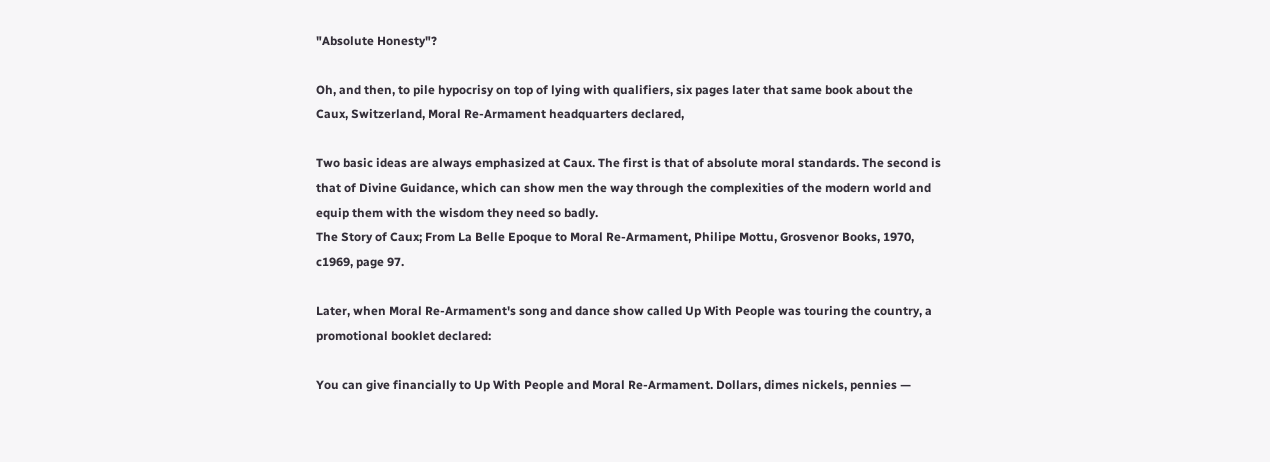"Absolute Honesty"?

Oh, and then, to pile hypocrisy on top of lying with qualifiers, six pages later that same book about the Caux, Switzerland, Moral Re-Armament headquarters declared,

Two basic ideas are always emphasized at Caux. The first is that of absolute moral standards. The second is that of Divine Guidance, which can show men the way through the complexities of the modern world and equip them with the wisdom they need so badly.
The Story of Caux; From La Belle Epoque to Moral Re-Armament, Philipe Mottu, Grosvenor Books, 1970, c1969, page 97.

Later, when Moral Re-Armament's song and dance show called Up With People was touring the country, a promotional booklet declared:

You can give financially to Up With People and Moral Re-Armament. Dollars, dimes nickels, pennies —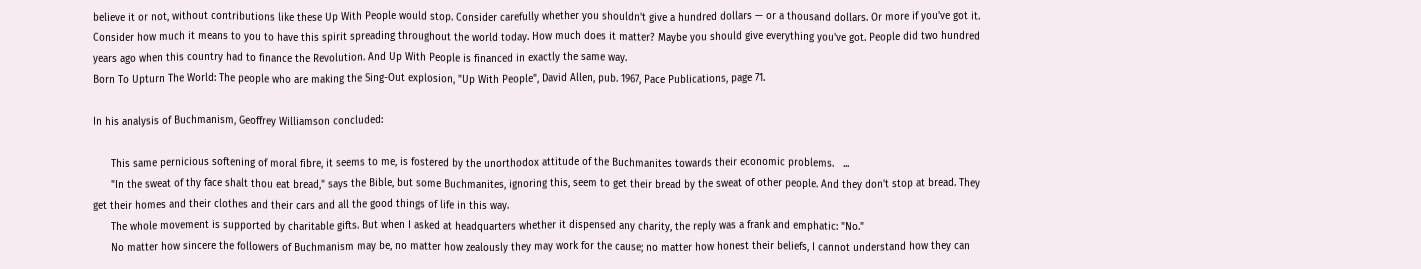believe it or not, without contributions like these Up With People would stop. Consider carefully whether you shouldn't give a hundred dollars — or a thousand dollars. Or more if you've got it. Consider how much it means to you to have this spirit spreading throughout the world today. How much does it matter? Maybe you should give everything you've got. People did two hundred years ago when this country had to finance the Revolution. And Up With People is financed in exactly the same way.
Born To Upturn The World: The people who are making the Sing-Out explosion, "Up With People", David Allen, pub. 1967, Pace Publications, page 71.

In his analysis of Buchmanism, Geoffrey Williamson concluded:

      This same pernicious softening of moral fibre, it seems to me, is fostered by the unorthodox attitude of the Buchmanites towards their economic problems.   ...
      "In the sweat of thy face shalt thou eat bread," says the Bible, but some Buchmanites, ignoring this, seem to get their bread by the sweat of other people. And they don't stop at bread. They get their homes and their clothes and their cars and all the good things of life in this way.
      The whole movement is supported by charitable gifts. But when I asked at headquarters whether it dispensed any charity, the reply was a frank and emphatic: "No."
      No matter how sincere the followers of Buchmanism may be, no matter how zealously they may work for the cause; no matter how honest their beliefs, I cannot understand how they can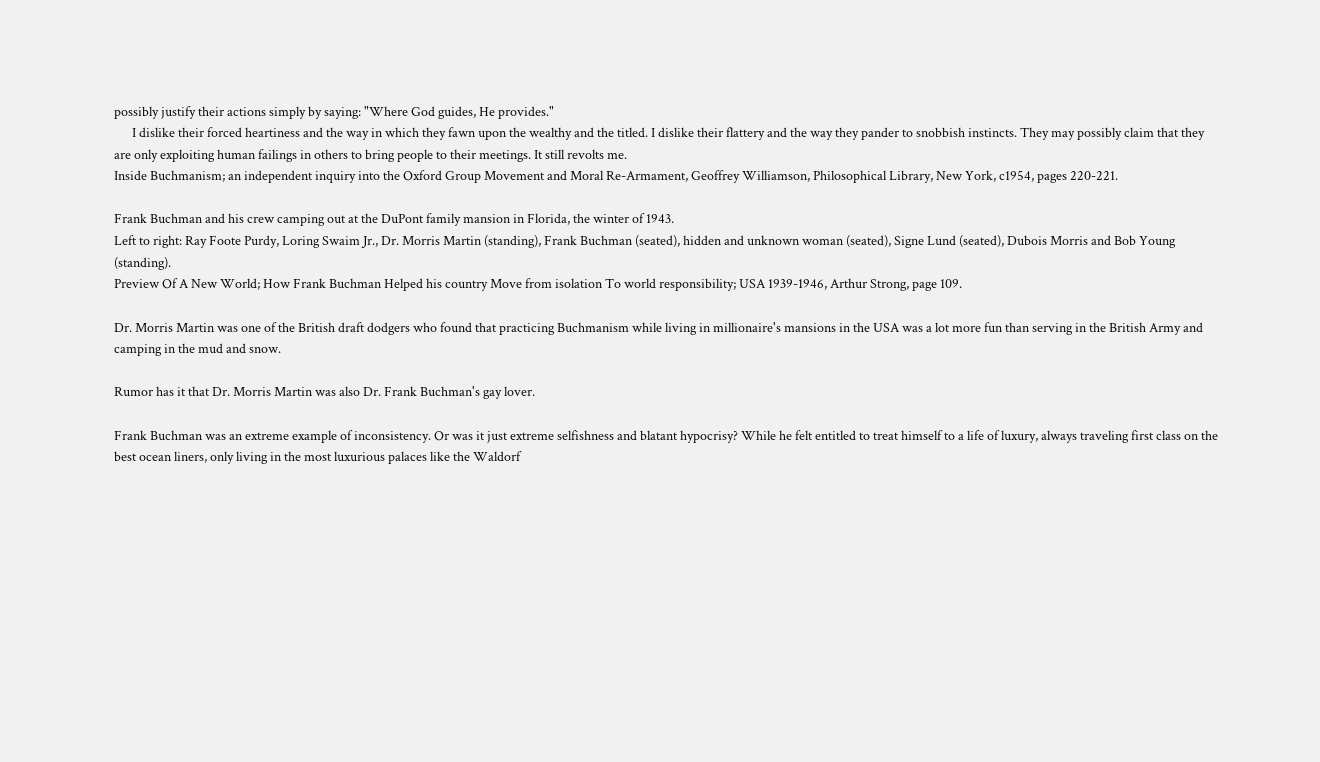possibly justify their actions simply by saying: "Where God guides, He provides."
      I dislike their forced heartiness and the way in which they fawn upon the wealthy and the titled. I dislike their flattery and the way they pander to snobbish instincts. They may possibly claim that they are only exploiting human failings in others to bring people to their meetings. It still revolts me.
Inside Buchmanism; an independent inquiry into the Oxford Group Movement and Moral Re-Armament, Geoffrey Williamson, Philosophical Library, New York, c1954, pages 220-221.

Frank Buchman and his crew camping out at the DuPont family mansion in Florida, the winter of 1943.
Left to right: Ray Foote Purdy, Loring Swaim Jr., Dr. Morris Martin (standing), Frank Buchman (seated), hidden and unknown woman (seated), Signe Lund (seated), Dubois Morris and Bob Young (standing).
Preview Of A New World; How Frank Buchman Helped his country Move from isolation To world responsibility; USA 1939-1946, Arthur Strong, page 109.

Dr. Morris Martin was one of the British draft dodgers who found that practicing Buchmanism while living in millionaire's mansions in the USA was a lot more fun than serving in the British Army and camping in the mud and snow.

Rumor has it that Dr. Morris Martin was also Dr. Frank Buchman's gay lover.

Frank Buchman was an extreme example of inconsistency. Or was it just extreme selfishness and blatant hypocrisy? While he felt entitled to treat himself to a life of luxury, always traveling first class on the best ocean liners, only living in the most luxurious palaces like the Waldorf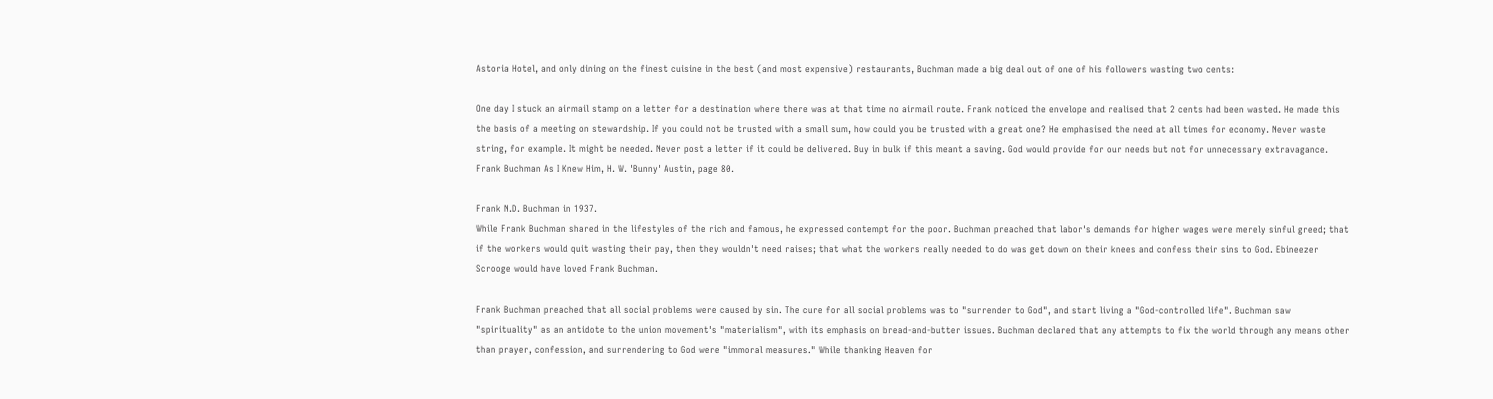Astoria Hotel, and only dining on the finest cuisine in the best (and most expensive) restaurants, Buchman made a big deal out of one of his followers wasting two cents:

One day I stuck an airmail stamp on a letter for a destination where there was at that time no airmail route. Frank noticed the envelope and realised that 2 cents had been wasted. He made this the basis of a meeting on stewardship. If you could not be trusted with a small sum, how could you be trusted with a great one? He emphasised the need at all times for economy. Never waste string, for example. It might be needed. Never post a letter if it could be delivered. Buy in bulk if this meant a saving. God would provide for our needs but not for unnecessary extravagance.
Frank Buchman As I Knew Him, H. W. 'Bunny' Austin, page 80.

Frank N.D. Buchman in 1937.
While Frank Buchman shared in the lifestyles of the rich and famous, he expressed contempt for the poor. Buchman preached that labor's demands for higher wages were merely sinful greed; that if the workers would quit wasting their pay, then they wouldn't need raises; that what the workers really needed to do was get down on their knees and confess their sins to God. Ebineezer Scrooge would have loved Frank Buchman.

Frank Buchman preached that all social problems were caused by sin. The cure for all social problems was to "surrender to God", and start living a "God-controlled life". Buchman saw "spirituality" as an antidote to the union movement's "materialism", with its emphasis on bread-and-butter issues. Buchman declared that any attempts to fix the world through any means other than prayer, confession, and surrendering to God were "immoral measures." While thanking Heaven for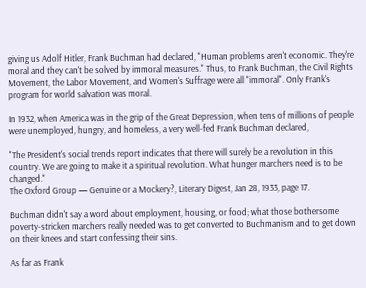giving us Adolf Hitler, Frank Buchman had declared, "Human problems aren't economic. They're moral and they can't be solved by immoral measures." Thus, to Frank Buchman, the Civil Rights Movement, the Labor Movement, and Women's Suffrage were all "immoral". Only Frank's program for world salvation was moral.

In 1932, when America was in the grip of the Great Depression, when tens of millions of people were unemployed, hungry, and homeless, a very well-fed Frank Buchman declared,

"The President's social trends report indicates that there will surely be a revolution in this country. We are going to make it a spiritual revolution. What hunger marchers need is to be changed."
The Oxford Group — Genuine or a Mockery?, Literary Digest, Jan 28, 1933, page 17.

Buchman didn't say a word about employment, housing, or food; what those bothersome poverty-stricken marchers really needed was to get converted to Buchmanism and to get down on their knees and start confessing their sins.

As far as Frank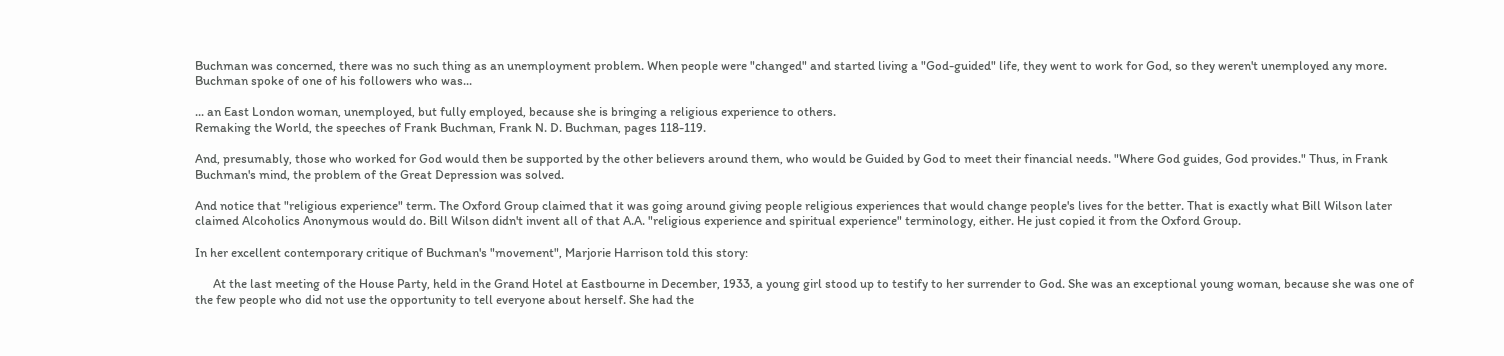Buchman was concerned, there was no such thing as an unemployment problem. When people were "changed" and started living a "God-guided" life, they went to work for God, so they weren't unemployed any more. Buchman spoke of one of his followers who was...

... an East London woman, unemployed, but fully employed, because she is bringing a religious experience to others.
Remaking the World, the speeches of Frank Buchman, Frank N. D. Buchman, pages 118-119.

And, presumably, those who worked for God would then be supported by the other believers around them, who would be Guided by God to meet their financial needs. "Where God guides, God provides." Thus, in Frank Buchman's mind, the problem of the Great Depression was solved.

And notice that "religious experience" term. The Oxford Group claimed that it was going around giving people religious experiences that would change people's lives for the better. That is exactly what Bill Wilson later claimed Alcoholics Anonymous would do. Bill Wilson didn't invent all of that A.A. "religious experience and spiritual experience" terminology, either. He just copied it from the Oxford Group.

In her excellent contemporary critique of Buchman's "movement", Marjorie Harrison told this story:

      At the last meeting of the House Party, held in the Grand Hotel at Eastbourne in December, 1933, a young girl stood up to testify to her surrender to God. She was an exceptional young woman, because she was one of the few people who did not use the opportunity to tell everyone about herself. She had the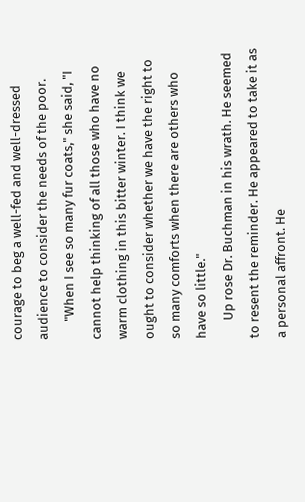courage to beg a well-fed and well-dressed audience to consider the needs of the poor.
      "When I see so many fur coats," she said, "I cannot help thinking of all those who have no warm clothing in this bitter winter. I think we ought to consider whether we have the right to so many comforts when there are others who have so little."
      Up rose Dr. Buchman in his wrath. He seemed to resent the reminder. He appeared to take it as a personal affront. He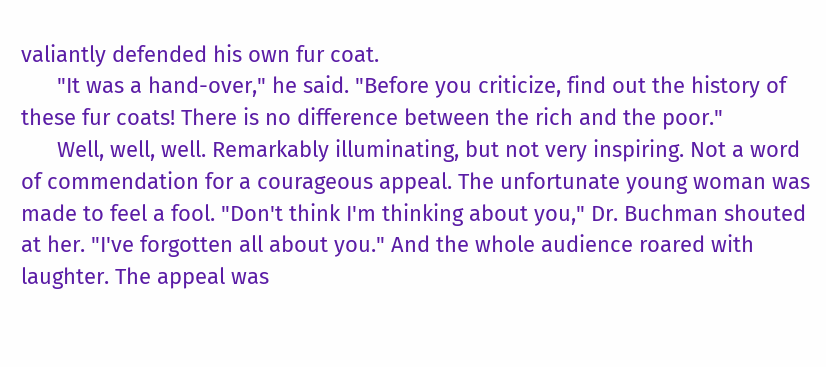valiantly defended his own fur coat.
      "It was a hand-over," he said. "Before you criticize, find out the history of these fur coats! There is no difference between the rich and the poor."
      Well, well, well. Remarkably illuminating, but not very inspiring. Not a word of commendation for a courageous appeal. The unfortunate young woman was made to feel a fool. "Don't think I'm thinking about you," Dr. Buchman shouted at her. "I've forgotten all about you." And the whole audience roared with laughter. The appeal was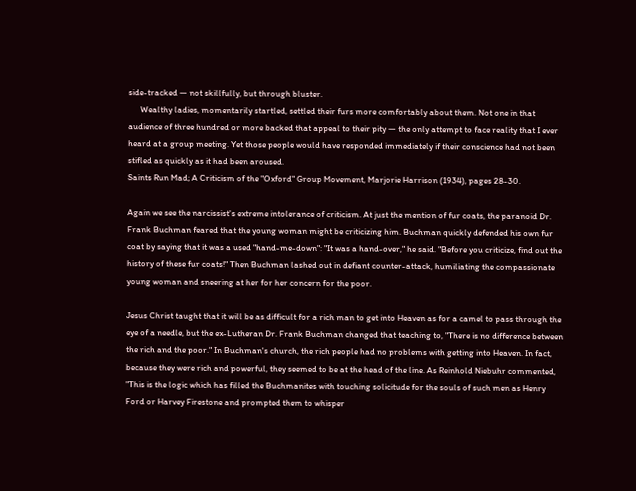side-tracked — not skillfully, but through bluster.
      Wealthy ladies, momentarily startled, settled their furs more comfortably about them. Not one in that audience of three hundred or more backed that appeal to their pity — the only attempt to face reality that I ever heard at a group meeting. Yet those people would have responded immediately if their conscience had not been stifled as quickly as it had been aroused.
Saints Run Mad; A Criticism of the "Oxford" Group Movement, Marjorie Harrison (1934), pages 28-30.

Again we see the narcissist's extreme intolerance of criticism. At just the mention of fur coats, the paranoid Dr. Frank Buchman feared that the young woman might be criticizing him. Buchman quickly defended his own fur coat by saying that it was a used "hand-me-down": "It was a hand-over," he said. "Before you criticize, find out the history of these fur coats!" Then Buchman lashed out in defiant counter-attack, humiliating the compassionate young woman and sneering at her for her concern for the poor.

Jesus Christ taught that it will be as difficult for a rich man to get into Heaven as for a camel to pass through the eye of a needle, but the ex-Lutheran Dr. Frank Buchman changed that teaching to, "There is no difference between the rich and the poor." In Buchman's church, the rich people had no problems with getting into Heaven. In fact, because they were rich and powerful, they seemed to be at the head of the line. As Reinhold Niebuhr commented, "This is the logic which has filled the Buchmanites with touching solicitude for the souls of such men as Henry Ford or Harvey Firestone and prompted them to whisper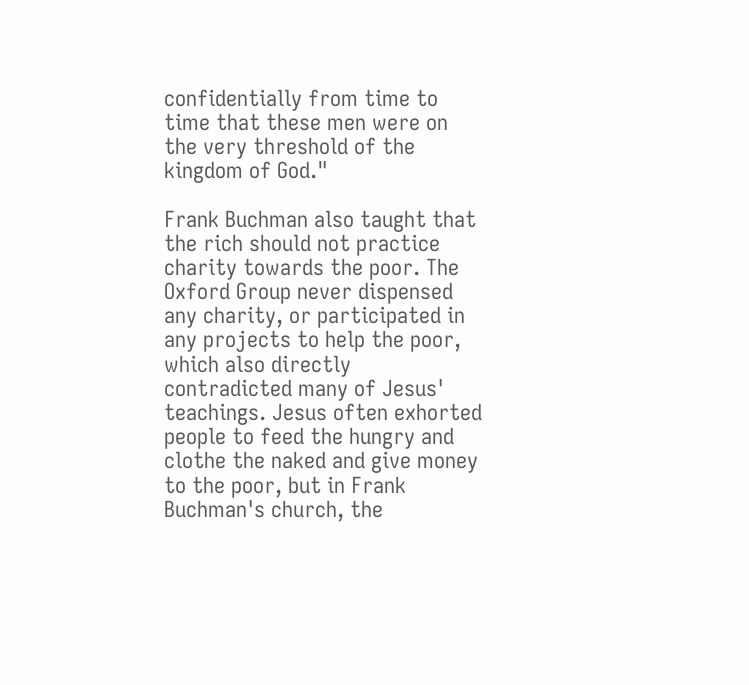confidentially from time to time that these men were on the very threshold of the kingdom of God."

Frank Buchman also taught that the rich should not practice charity towards the poor. The Oxford Group never dispensed any charity, or participated in any projects to help the poor, which also directly contradicted many of Jesus' teachings. Jesus often exhorted people to feed the hungry and clothe the naked and give money to the poor, but in Frank Buchman's church, the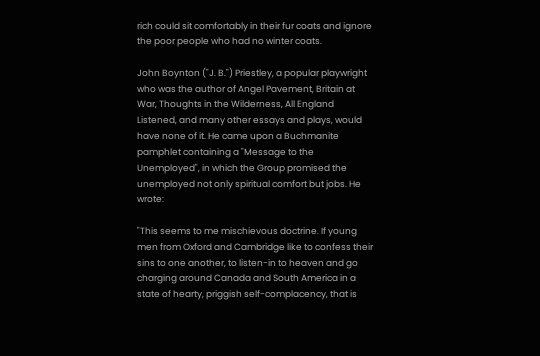rich could sit comfortably in their fur coats and ignore the poor people who had no winter coats.

John Boynton ("J. B.") Priestley, a popular playwright who was the author of Angel Pavement, Britain at War, Thoughts in the Wilderness, All England Listened, and many other essays and plays, would have none of it. He came upon a Buchmanite pamphlet containing a "Message to the Unemployed", in which the Group promised the unemployed not only spiritual comfort but jobs. He wrote:

"This seems to me mischievous doctrine. If young men from Oxford and Cambridge like to confess their sins to one another, to listen-in to heaven and go charging around Canada and South America in a state of hearty, priggish self-complacency, that is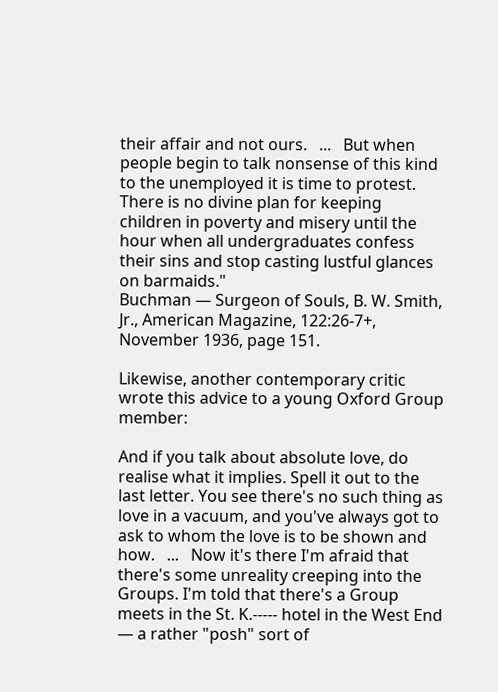their affair and not ours.   ...   But when people begin to talk nonsense of this kind to the unemployed it is time to protest. There is no divine plan for keeping children in poverty and misery until the hour when all undergraduates confess their sins and stop casting lustful glances on barmaids."
Buchman — Surgeon of Souls, B. W. Smith, Jr., American Magazine, 122:26-7+, November 1936, page 151.

Likewise, another contemporary critic wrote this advice to a young Oxford Group member:

And if you talk about absolute love, do realise what it implies. Spell it out to the last letter. You see there's no such thing as love in a vacuum, and you've always got to ask to whom the love is to be shown and how.   ...   Now it's there I'm afraid that there's some unreality creeping into the Groups. I'm told that there's a Group meets in the St. K.----- hotel in the West End — a rather "posh" sort of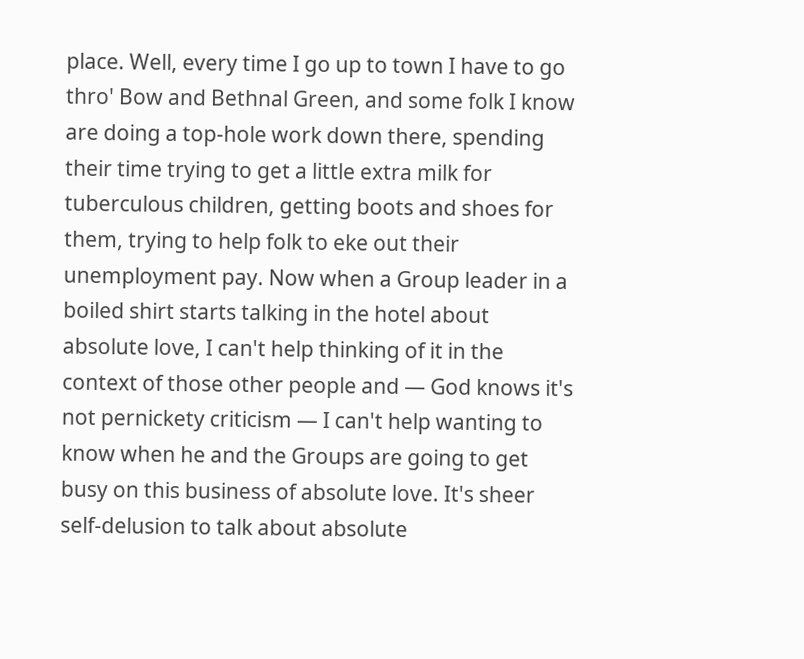place. Well, every time I go up to town I have to go thro' Bow and Bethnal Green, and some folk I know are doing a top-hole work down there, spending their time trying to get a little extra milk for tuberculous children, getting boots and shoes for them, trying to help folk to eke out their unemployment pay. Now when a Group leader in a boiled shirt starts talking in the hotel about absolute love, I can't help thinking of it in the context of those other people and — God knows it's not pernickety criticism — I can't help wanting to know when he and the Groups are going to get busy on this business of absolute love. It's sheer self-delusion to talk about absolute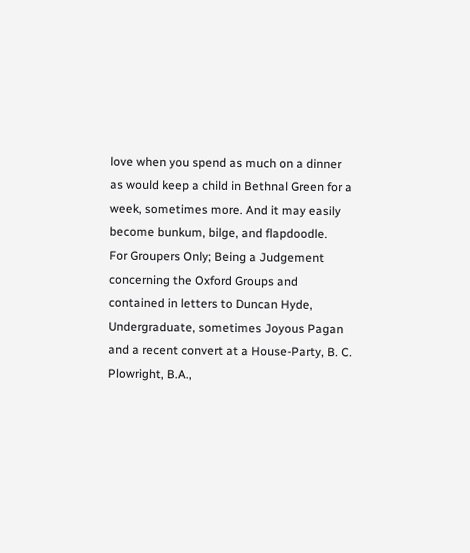love when you spend as much on a dinner as would keep a child in Bethnal Green for a week, sometimes more. And it may easily become bunkum, bilge, and flapdoodle.
For Groupers Only; Being a Judgement concerning the Oxford Groups and contained in letters to Duncan Hyde, Undergraduate, sometimes Joyous Pagan and a recent convert at a House-Party, B. C. Plowright, B.A.,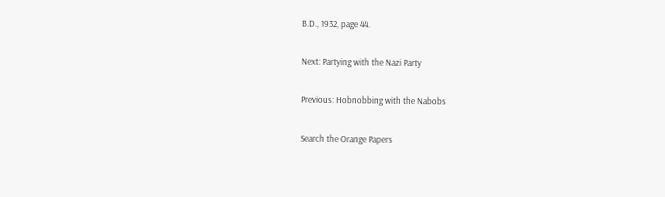B.D., 1932, page 44.

Next: Partying with the Nazi Party

Previous: Hobnobbing with the Nabobs

Search the Orange Papers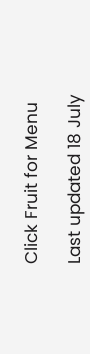Click Fruit for Menu

Last updated 18 July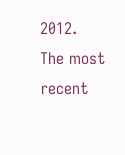2012.
The most recent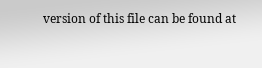version of this file can be found at